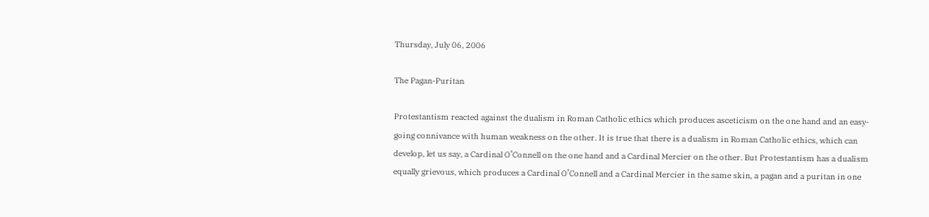Thursday, July 06, 2006

The Pagan-Puritan

Protestantism reacted against the dualism in Roman Catholic ethics which produces asceticism on the one hand and an easy-going connivance with human weakness on the other. It is true that there is a dualism in Roman Catholic ethics, which can develop, let us say, a Cardinal O’Connell on the one hand and a Cardinal Mercier on the other. But Protestantism has a dualism equally grievous, which produces a Cardinal O’Connell and a Cardinal Mercier in the same skin, a pagan and a puritan in one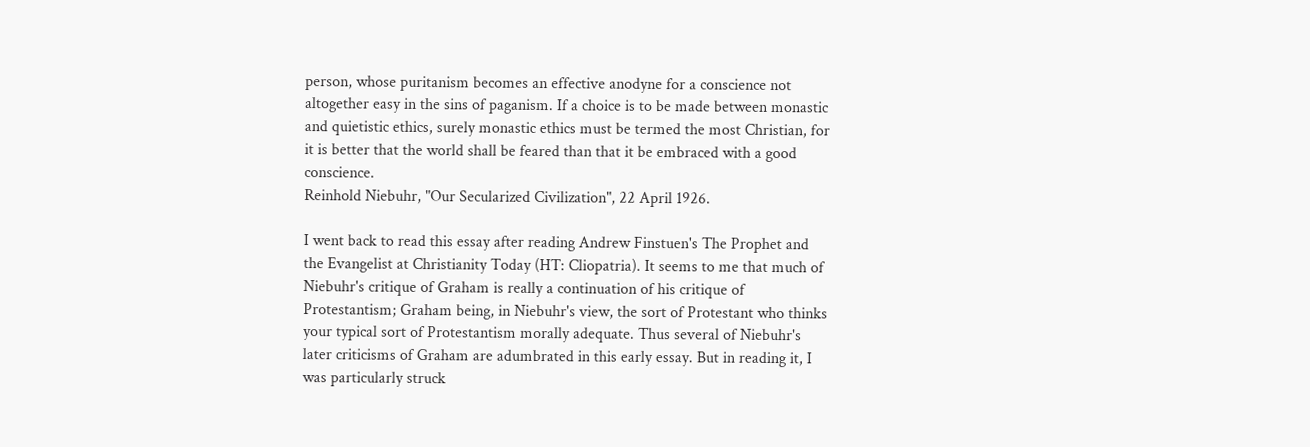person, whose puritanism becomes an effective anodyne for a conscience not altogether easy in the sins of paganism. If a choice is to be made between monastic and quietistic ethics, surely monastic ethics must be termed the most Christian, for it is better that the world shall be feared than that it be embraced with a good conscience.
Reinhold Niebuhr, "Our Secularized Civilization", 22 April 1926.

I went back to read this essay after reading Andrew Finstuen's The Prophet and the Evangelist at Christianity Today (HT: Cliopatria). It seems to me that much of Niebuhr's critique of Graham is really a continuation of his critique of Protestantism; Graham being, in Niebuhr's view, the sort of Protestant who thinks your typical sort of Protestantism morally adequate. Thus several of Niebuhr's later criticisms of Graham are adumbrated in this early essay. But in reading it, I was particularly struck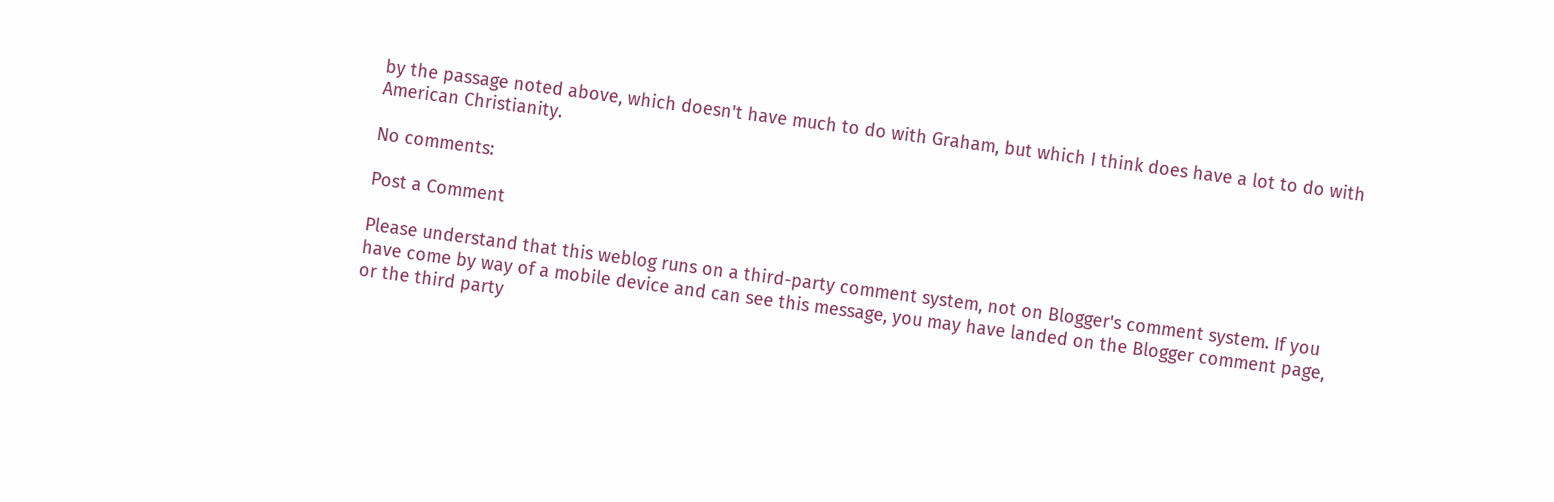by the passage noted above, which doesn't have much to do with Graham, but which I think does have a lot to do with American Christianity.

No comments:

Post a Comment

Please understand that this weblog runs on a third-party comment system, not on Blogger's comment system. If you have come by way of a mobile device and can see this message, you may have landed on the Blogger comment page, or the third party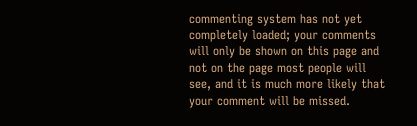commenting system has not yet completely loaded; your comments will only be shown on this page and not on the page most people will see, and it is much more likely that your comment will be missed.